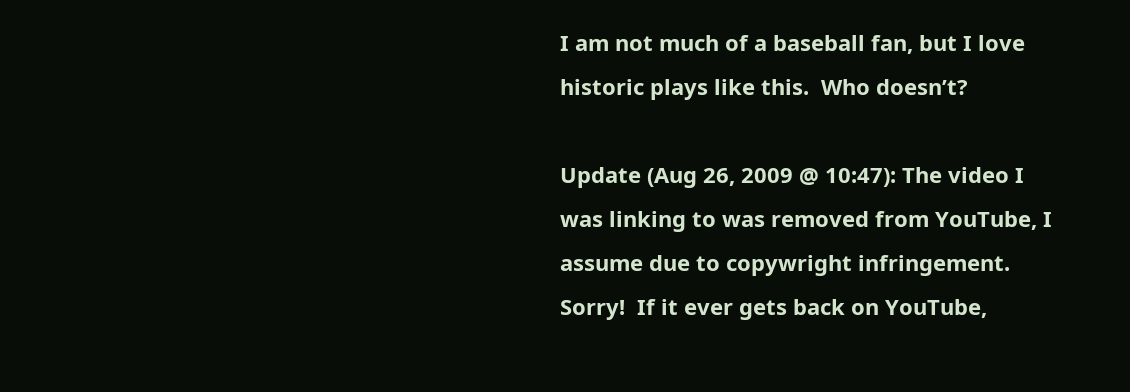I am not much of a baseball fan, but I love historic plays like this.  Who doesn’t?

Update (Aug 26, 2009 @ 10:47): The video I was linking to was removed from YouTube, I assume due to copywright infringement.  Sorry!  If it ever gets back on YouTube,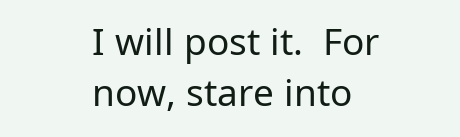I will post it.  For now, stare into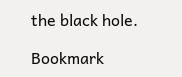the black hole.

Bookmark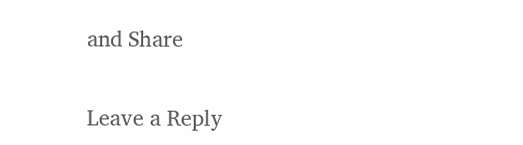and Share

Leave a Reply